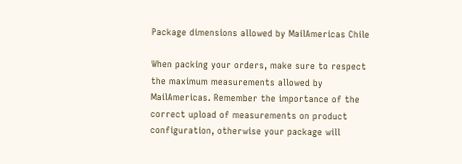Package dimensions allowed by MailAmericas Chile

When packing your orders, make sure to respect the maximum measurements allowed by MailAmericas. Remember the importance of the correct upload of measurements on product configuration, otherwise your package will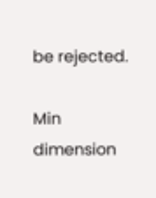be rejected.

Min dimension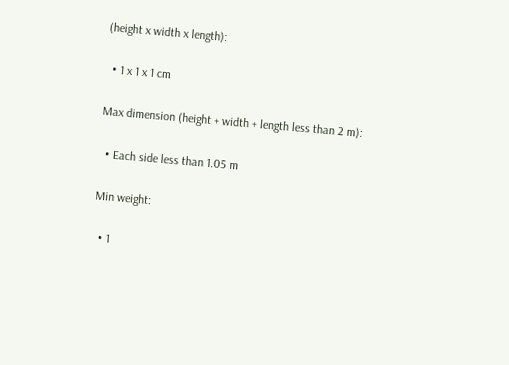(height x width x length):

  • 1 x 1 x 1 cm

Max dimension (height + width + length less than 2 m):

  • Each side less than 1.05 m

Min weight:

  • 1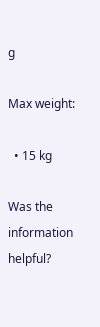g

Max weight:

  • 15 kg

Was the information helpful?